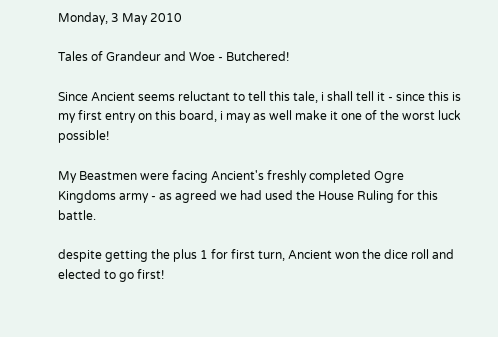Monday, 3 May 2010

Tales of Grandeur and Woe - Butchered!

Since Ancient seems reluctant to tell this tale, i shall tell it - since this is my first entry on this board, i may as well make it one of the worst luck possible!

My Beastmen were facing Ancient's freshly completed Ogre Kingdoms army - as agreed we had used the House Ruling for this battle.

despite getting the plus 1 for first turn, Ancient won the dice roll and elected to go first!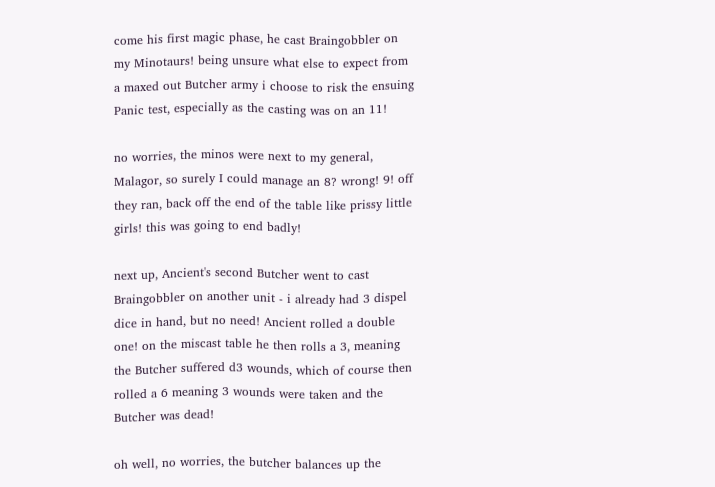come his first magic phase, he cast Braingobbler on my Minotaurs! being unsure what else to expect from a maxed out Butcher army i choose to risk the ensuing Panic test, especially as the casting was on an 11!

no worries, the minos were next to my general, Malagor, so surely I could manage an 8? wrong! 9! off they ran, back off the end of the table like prissy little girls! this was going to end badly!

next up, Ancient's second Butcher went to cast Braingobbler on another unit - i already had 3 dispel dice in hand, but no need! Ancient rolled a double one! on the miscast table he then rolls a 3, meaning the Butcher suffered d3 wounds, which of course then rolled a 6 meaning 3 wounds were taken and the Butcher was dead!

oh well, no worries, the butcher balances up the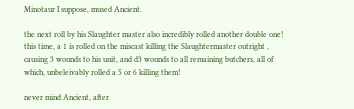Minotaur I suppose, mused Ancient.

the next roll by his Slaughter master also incredibly rolled another double one! this time, a 1 is rolled on the miscast killing the Slaughtermaster outright , causing 3 wounds to his unit, and d3 wounds to all remaining butchers, all of which, unbeleivably rolled a 5 or 6 killing them!

never mind Ancient, after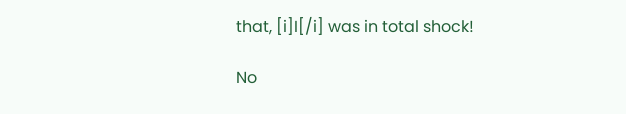that, [i]I[/i] was in total shock!

No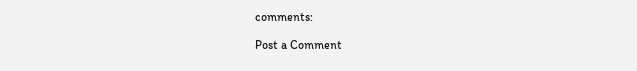comments:

Post a Comment